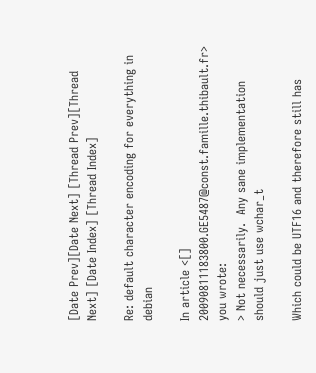[Date Prev][Date Next] [Thread Prev][Thread Next] [Date Index] [Thread Index]

Re: default character encoding for everything in debian

In article <[] 20090811183800.GE5487@const.famille.thibault.fr> you wrote:
> Not necessarily.  Any sane implementation should just use wchar_t

Which could be UTF16 and therefore still has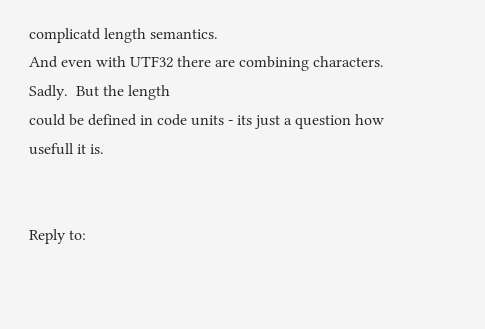complicatd length semantics.
And even with UTF32 there are combining characters.  Sadly.  But the length
could be defined in code units - its just a question how usefull it is.


Reply to: